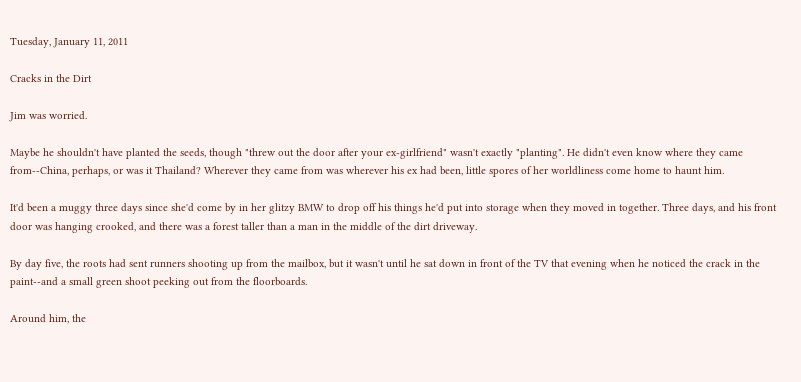Tuesday, January 11, 2011

Cracks in the Dirt

Jim was worried.

Maybe he shouldn't have planted the seeds, though "threw out the door after your ex-girlfriend" wasn't exactly "planting". He didn't even know where they came from--China, perhaps, or was it Thailand? Wherever they came from was wherever his ex had been, little spores of her worldliness come home to haunt him.

It'd been a muggy three days since she'd come by in her glitzy BMW to drop off his things he'd put into storage when they moved in together. Three days, and his front door was hanging crooked, and there was a forest taller than a man in the middle of the dirt driveway.

By day five, the roots had sent runners shooting up from the mailbox, but it wasn't until he sat down in front of the TV that evening when he noticed the crack in the paint--and a small green shoot peeking out from the floorboards.

Around him, the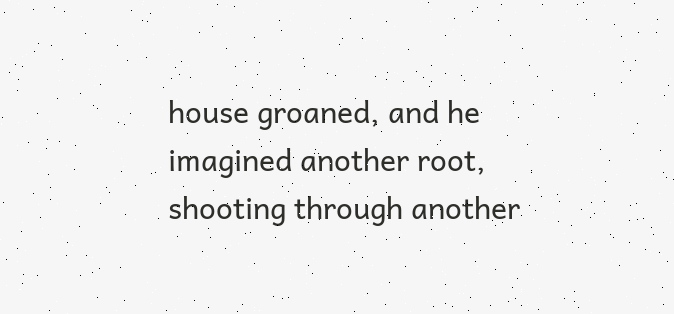house groaned, and he imagined another root, shooting through another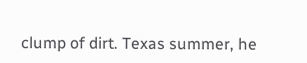clump of dirt. Texas summer, he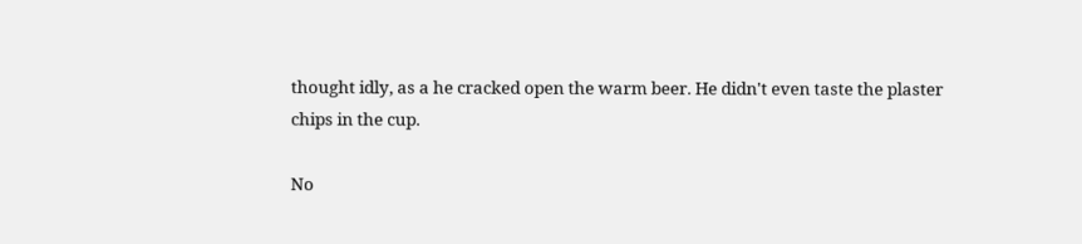thought idly, as a he cracked open the warm beer. He didn't even taste the plaster chips in the cup.

No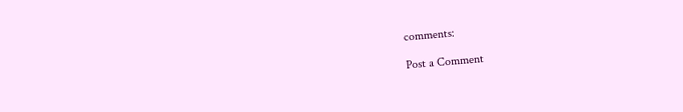comments:

Post a Comment